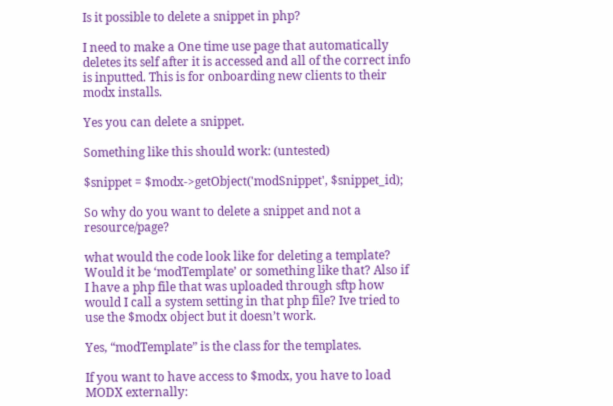Is it possible to delete a snippet in php?

I need to make a One time use page that automatically deletes its self after it is accessed and all of the correct info is inputted. This is for onboarding new clients to their modx installs.

Yes you can delete a snippet.

Something like this should work: (untested)

$snippet = $modx->getObject('modSnippet', $snippet_id);

So why do you want to delete a snippet and not a resource/page?

what would the code look like for deleting a template? Would it be ‘modTemplate’ or something like that? Also if I have a php file that was uploaded through sftp how would I call a system setting in that php file? Ive tried to use the $modx object but it doesn’t work.

Yes, “modTemplate” is the class for the templates.

If you want to have access to $modx, you have to load MODX externally: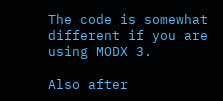The code is somewhat different if you are using MODX 3.

Also after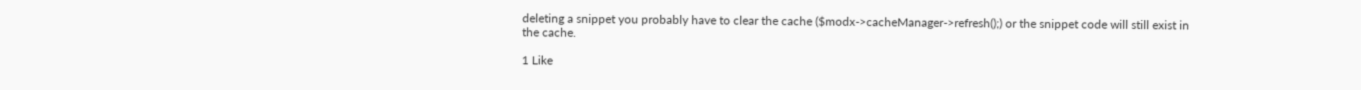deleting a snippet you probably have to clear the cache ($modx->cacheManager->refresh();) or the snippet code will still exist in the cache.

1 Like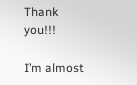Thank you!!!

I’m almost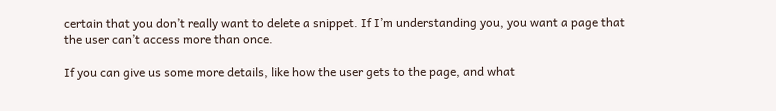certain that you don’t really want to delete a snippet. If I’m understanding you, you want a page that the user can’t access more than once.

If you can give us some more details, like how the user gets to the page, and what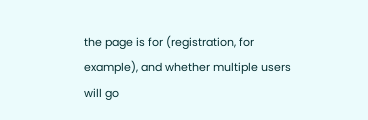the page is for (registration, for example), and whether multiple users will go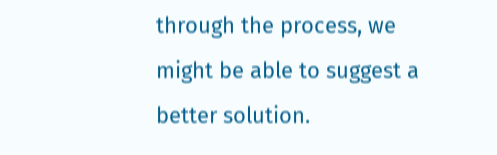through the process, we might be able to suggest a better solution.